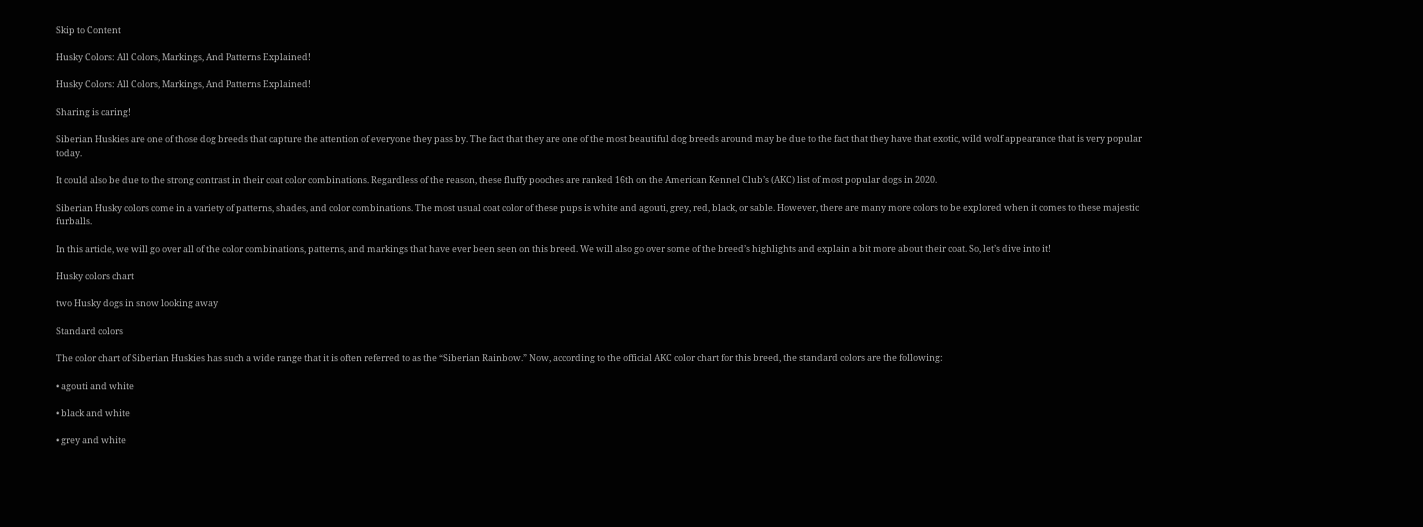Skip to Content

Husky Colors: All Colors, Markings, And Patterns Explained!

Husky Colors: All Colors, Markings, And Patterns Explained!

Sharing is caring!

Siberian Huskies are one of those dog breeds that capture the attention of everyone they pass by. The fact that they are one of the most beautiful dog breeds around may be due to the fact that they have that exotic, wild wolf appearance that is very popular today.

It could also be due to the strong contrast in their coat color combinations. Regardless of the reason, these fluffy pooches are ranked 16th on the American Kennel Club’s (AKC) list of most popular dogs in 2020.

Siberian Husky colors come in a variety of patterns, shades, and color combinations. The most usual coat color of these pups is white and agouti, grey, red, black, or sable. However, there are many more colors to be explored when it comes to these majestic furballs.

In this article, we will go over all of the color combinations, patterns, and markings that have ever been seen on this breed. We will also go over some of the breed’s highlights and explain a bit more about their coat. So, let’s dive into it!

Husky colors chart

two Husky dogs in snow looking away

Standard colors

The color chart of Siberian Huskies has such a wide range that it is often referred to as the “Siberian Rainbow.” Now, according to the official AKC color chart for this breed, the standard colors are the following:

• agouti and white

• black and white

• grey and white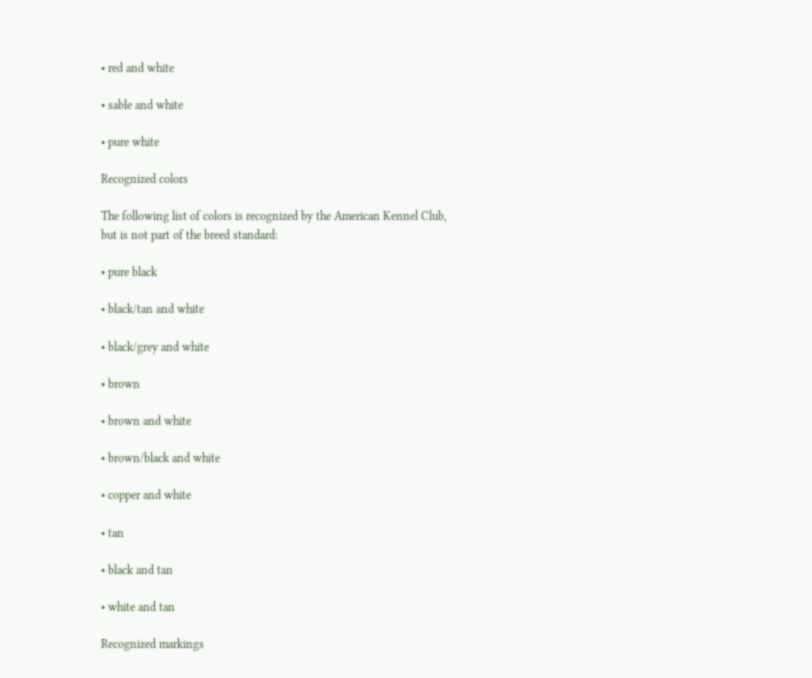• red and white

• sable and white

• pure white

Recognized colors

The following list of colors is recognized by the American Kennel Club, but is not part of the breed standard:

• pure black

• black/tan and white

• black/grey and white

• brown

• brown and white

• brown/black and white

• copper and white

• tan

• black and tan

• white and tan

Recognized markings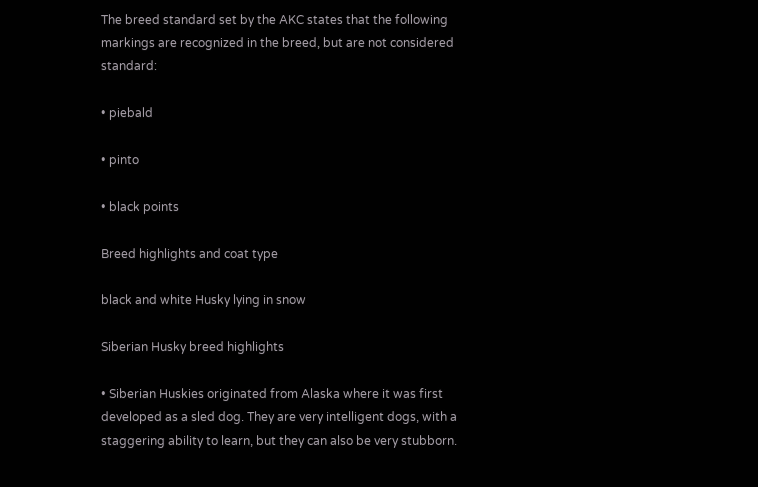The breed standard set by the AKC states that the following markings are recognized in the breed, but are not considered standard:

• piebald

• pinto

• black points

Breed highlights and coat type

black and white Husky lying in snow

Siberian Husky breed highlights

• Siberian Huskies originated from Alaska where it was first developed as a sled dog. They are very intelligent dogs, with a staggering ability to learn, but they can also be very stubborn.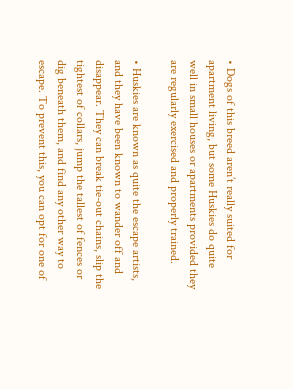• Dogs of this breed aren’t really suited for apartment living, but some Huskies do quite well in small houses or apartments provided they are regularly exercised and properly trained.

• Huskies are known as quite the escape artists, and they have been known to wander off and disappear. They can break tie-out chains, slip the tightest of collars, jump the tallest of fences or dig beneath them, and find any other way to escape. To prevent this, you can opt for one of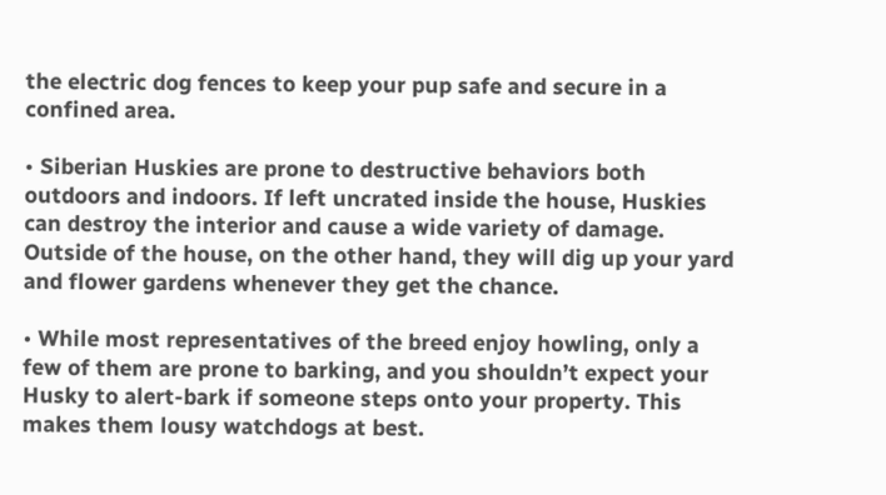the electric dog fences to keep your pup safe and secure in a confined area.

• Siberian Huskies are prone to destructive behaviors both outdoors and indoors. If left uncrated inside the house, Huskies can destroy the interior and cause a wide variety of damage. Outside of the house, on the other hand, they will dig up your yard and flower gardens whenever they get the chance.

• While most representatives of the breed enjoy howling, only a few of them are prone to barking, and you shouldn’t expect your Husky to alert-bark if someone steps onto your property. This makes them lousy watchdogs at best.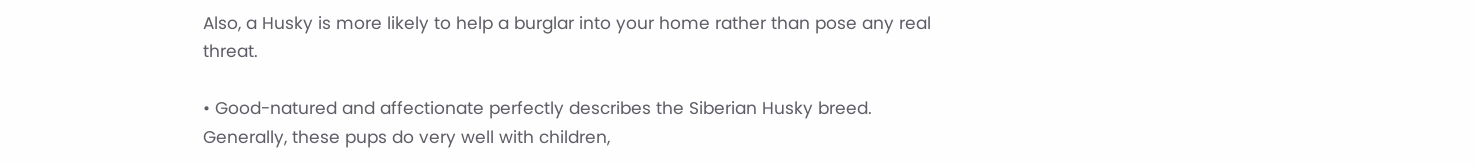Also, a Husky is more likely to help a burglar into your home rather than pose any real threat.

• Good-natured and affectionate perfectly describes the Siberian Husky breed. Generally, these pups do very well with children,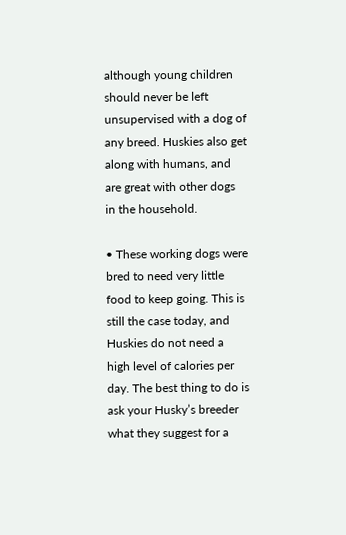although young children should never be left unsupervised with a dog of any breed. Huskies also get along with humans, and are great with other dogs in the household.

• These working dogs were bred to need very little food to keep going. This is still the case today, and Huskies do not need a high level of calories per day. The best thing to do is ask your Husky’s breeder what they suggest for a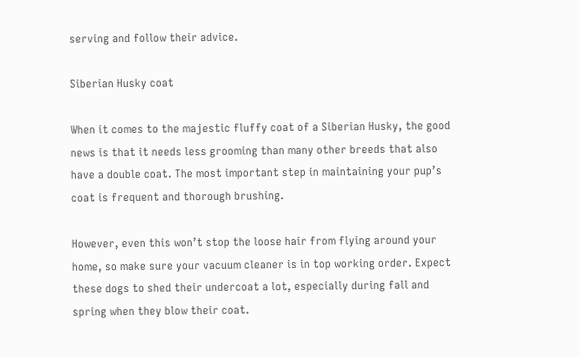serving and follow their advice.

Siberian Husky coat

When it comes to the majestic fluffy coat of a Siberian Husky, the good news is that it needs less grooming than many other breeds that also have a double coat. The most important step in maintaining your pup’s coat is frequent and thorough brushing.

However, even this won’t stop the loose hair from flying around your home, so make sure your vacuum cleaner is in top working order. Expect these dogs to shed their undercoat a lot, especially during fall and spring when they blow their coat.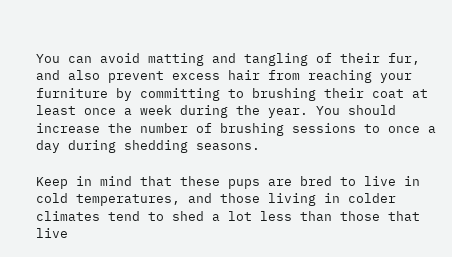You can avoid matting and tangling of their fur, and also prevent excess hair from reaching your furniture by committing to brushing their coat at least once a week during the year. You should increase the number of brushing sessions to once a day during shedding seasons.

Keep in mind that these pups are bred to live in cold temperatures, and those living in colder climates tend to shed a lot less than those that live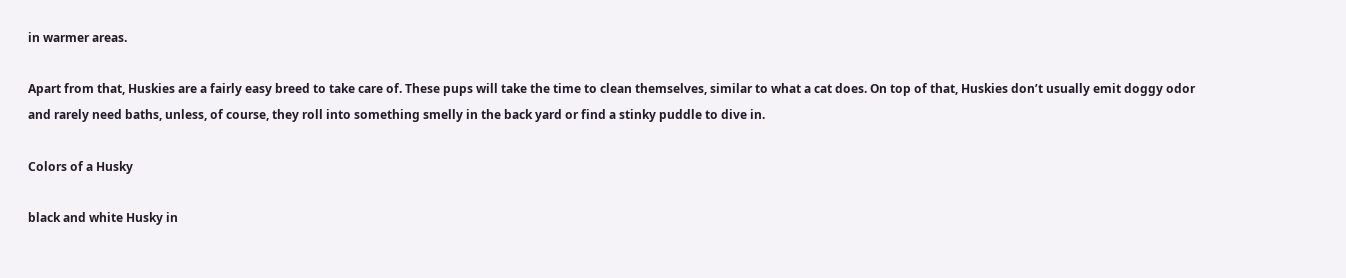in warmer areas.

Apart from that, Huskies are a fairly easy breed to take care of. These pups will take the time to clean themselves, similar to what a cat does. On top of that, Huskies don’t usually emit doggy odor and rarely need baths, unless, of course, they roll into something smelly in the back yard or find a stinky puddle to dive in.

Colors of a Husky

black and white Husky in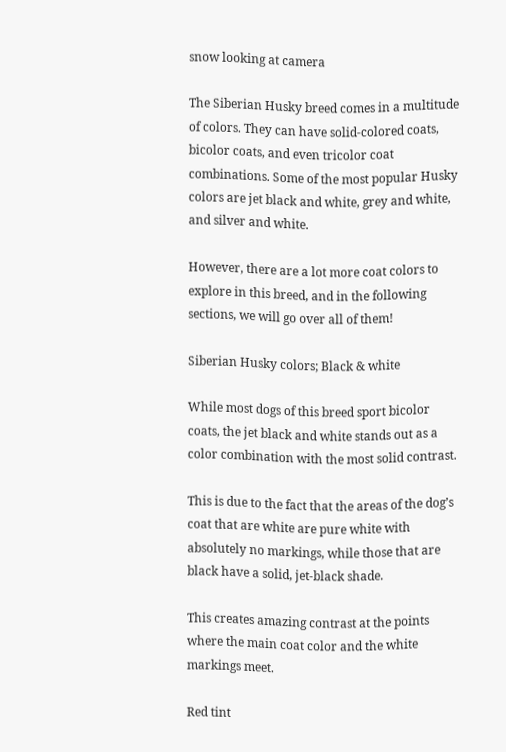snow looking at camera

The Siberian Husky breed comes in a multitude of colors. They can have solid-colored coats, bicolor coats, and even tricolor coat combinations. Some of the most popular Husky colors are jet black and white, grey and white, and silver and white.

However, there are a lot more coat colors to explore in this breed, and in the following sections, we will go over all of them!

Siberian Husky colors; Black & white

While most dogs of this breed sport bicolor coats, the jet black and white stands out as a color combination with the most solid contrast.

This is due to the fact that the areas of the dog’s coat that are white are pure white with absolutely no markings, while those that are black have a solid, jet-black shade.

This creates amazing contrast at the points where the main coat color and the white markings meet.

Red tint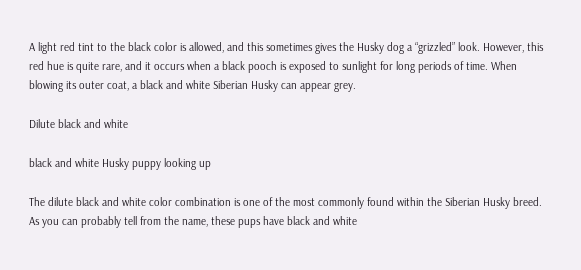A light red tint to the black color is allowed, and this sometimes gives the Husky dog a “grizzled” look. However, this red hue is quite rare, and it occurs when a black pooch is exposed to sunlight for long periods of time. When blowing its outer coat, a black and white Siberian Husky can appear grey.

Dilute black and white

black and white Husky puppy looking up

The dilute black and white color combination is one of the most commonly found within the Siberian Husky breed. As you can probably tell from the name, these pups have black and white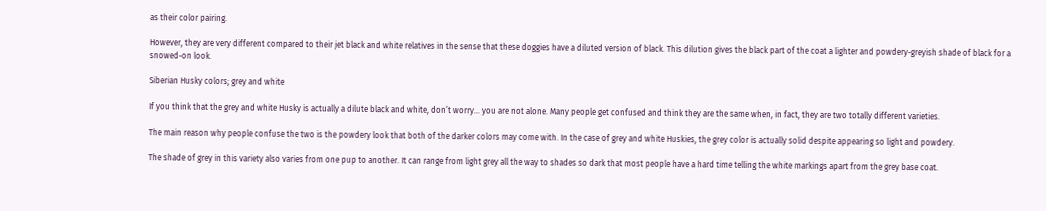as their color pairing.

However, they are very different compared to their jet black and white relatives in the sense that these doggies have a diluted version of black. This dilution gives the black part of the coat a lighter and powdery-greyish shade of black for a snowed-on look.

Siberian Husky colors; grey and white

If you think that the grey and white Husky is actually a dilute black and white, don’t worry… you are not alone. Many people get confused and think they are the same when, in fact, they are two totally different varieties.

The main reason why people confuse the two is the powdery look that both of the darker colors may come with. In the case of grey and white Huskies, the grey color is actually solid despite appearing so light and powdery.

The shade of grey in this variety also varies from one pup to another. It can range from light grey all the way to shades so dark that most people have a hard time telling the white markings apart from the grey base coat.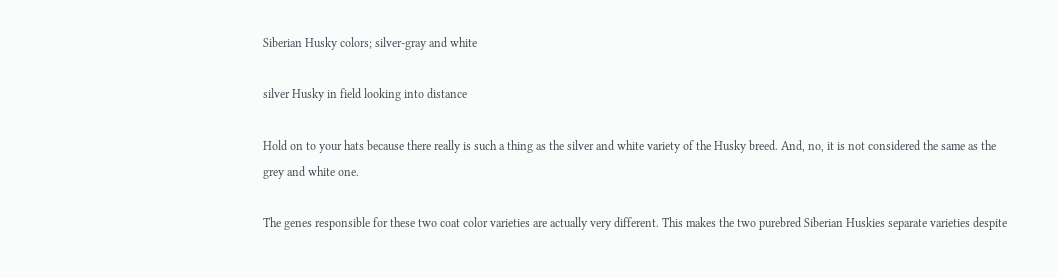Siberian Husky colors; silver-gray and white

silver Husky in field looking into distance

Hold on to your hats because there really is such a thing as the silver and white variety of the Husky breed. And, no, it is not considered the same as the grey and white one.

The genes responsible for these two coat color varieties are actually very different. This makes the two purebred Siberian Huskies separate varieties despite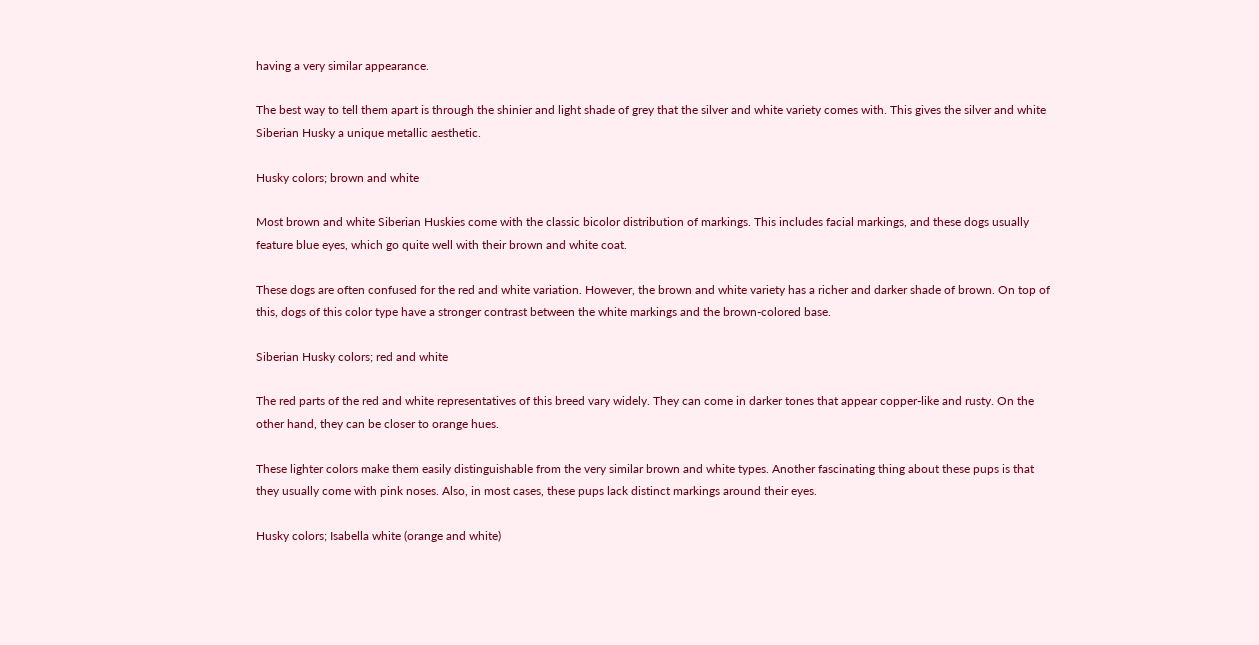having a very similar appearance.

The best way to tell them apart is through the shinier and light shade of grey that the silver and white variety comes with. This gives the silver and white Siberian Husky a unique metallic aesthetic.

Husky colors; brown and white

Most brown and white Siberian Huskies come with the classic bicolor distribution of markings. This includes facial markings, and these dogs usually feature blue eyes, which go quite well with their brown and white coat.

These dogs are often confused for the red and white variation. However, the brown and white variety has a richer and darker shade of brown. On top of this, dogs of this color type have a stronger contrast between the white markings and the brown-colored base.

Siberian Husky colors; red and white

The red parts of the red and white representatives of this breed vary widely. They can come in darker tones that appear copper-like and rusty. On the other hand, they can be closer to orange hues.

These lighter colors make them easily distinguishable from the very similar brown and white types. Another fascinating thing about these pups is that they usually come with pink noses. Also, in most cases, these pups lack distinct markings around their eyes.

Husky colors; Isabella white (orange and white)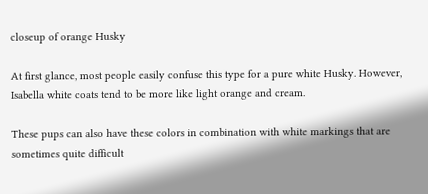closeup of orange Husky

At first glance, most people easily confuse this type for a pure white Husky. However, Isabella white coats tend to be more like light orange and cream.

These pups can also have these colors in combination with white markings that are sometimes quite difficult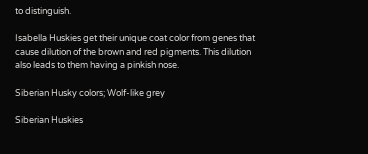to distinguish.

Isabella Huskies get their unique coat color from genes that cause dilution of the brown and red pigments. This dilution also leads to them having a pinkish nose.

Siberian Husky colors; Wolf-like grey

Siberian Huskies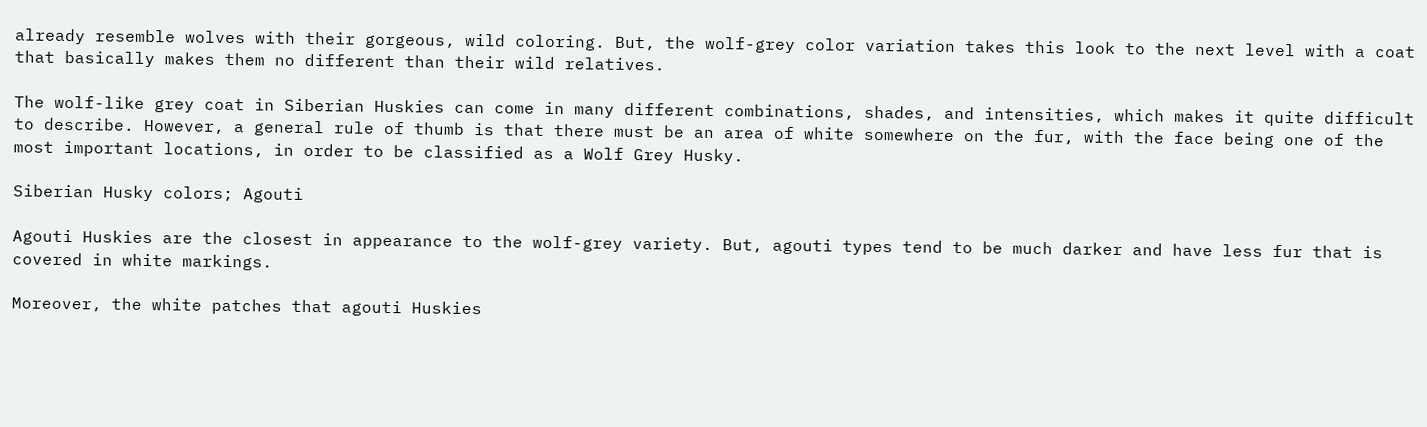already resemble wolves with their gorgeous, wild coloring. But, the wolf-grey color variation takes this look to the next level with a coat that basically makes them no different than their wild relatives.

The wolf-like grey coat in Siberian Huskies can come in many different combinations, shades, and intensities, which makes it quite difficult to describe. However, a general rule of thumb is that there must be an area of white somewhere on the fur, with the face being one of the most important locations, in order to be classified as a Wolf Grey Husky.

Siberian Husky colors; Agouti

Agouti Huskies are the closest in appearance to the wolf-grey variety. But, agouti types tend to be much darker and have less fur that is covered in white markings.

Moreover, the white patches that agouti Huskies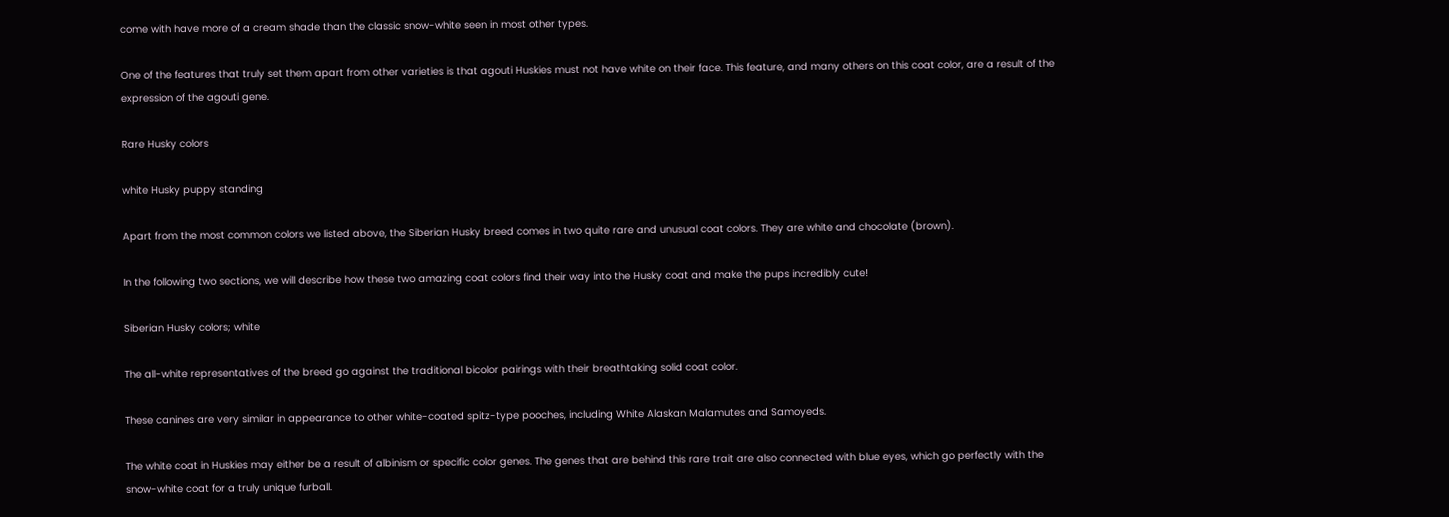come with have more of a cream shade than the classic snow-white seen in most other types.

One of the features that truly set them apart from other varieties is that agouti Huskies must not have white on their face. This feature, and many others on this coat color, are a result of the expression of the agouti gene.

Rare Husky colors

white Husky puppy standing

Apart from the most common colors we listed above, the Siberian Husky breed comes in two quite rare and unusual coat colors. They are white and chocolate (brown).

In the following two sections, we will describe how these two amazing coat colors find their way into the Husky coat and make the pups incredibly cute!

Siberian Husky colors; white

The all-white representatives of the breed go against the traditional bicolor pairings with their breathtaking solid coat color.

These canines are very similar in appearance to other white-coated spitz-type pooches, including White Alaskan Malamutes and Samoyeds.

The white coat in Huskies may either be a result of albinism or specific color genes. The genes that are behind this rare trait are also connected with blue eyes, which go perfectly with the snow-white coat for a truly unique furball.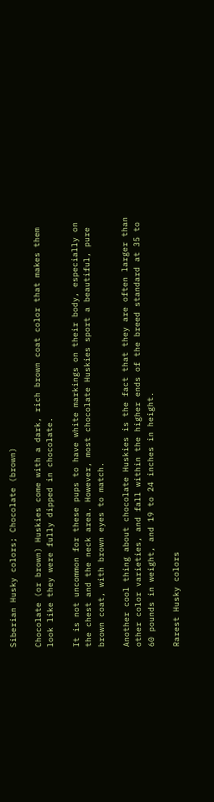Siberian Husky colors; Chocolate (brown)

Chocolate (or brown) Huskies come with a dark, rich brown coat color that makes them look like they were fully dipped in chocolate.

It is not uncommon for these pups to have white markings on their body, especially on the chest and the neck area. However, most chocolate Huskies sport a beautiful, pure brown coat, with brown eyes to match.

Another cool thing about chocolate Huskies is the fact that they are often larger than other color varieties, and fall within the higher ends of the breed standard at 35 to 60 pounds in weight, and 19 to 24 inches in height.

Rarest Husky colors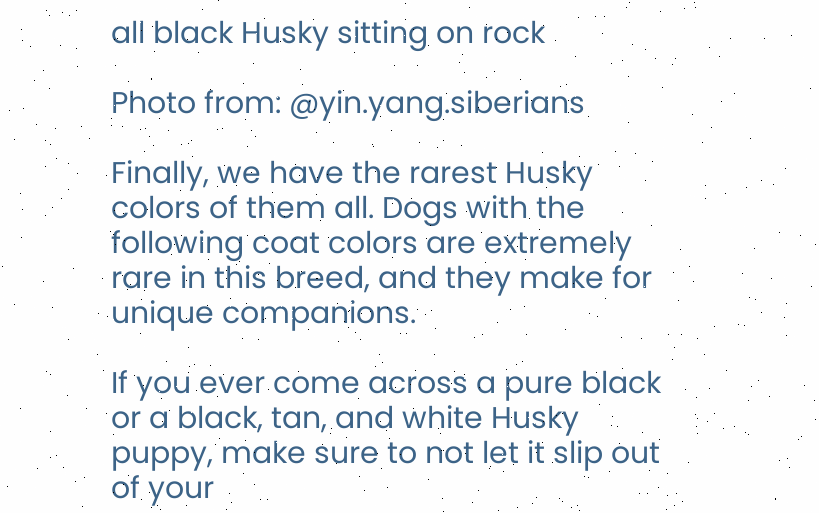all black Husky sitting on rock

Photo from: @yin.yang.siberians

Finally, we have the rarest Husky colors of them all. Dogs with the following coat colors are extremely rare in this breed, and they make for unique companions.

If you ever come across a pure black or a black, tan, and white Husky puppy, make sure to not let it slip out of your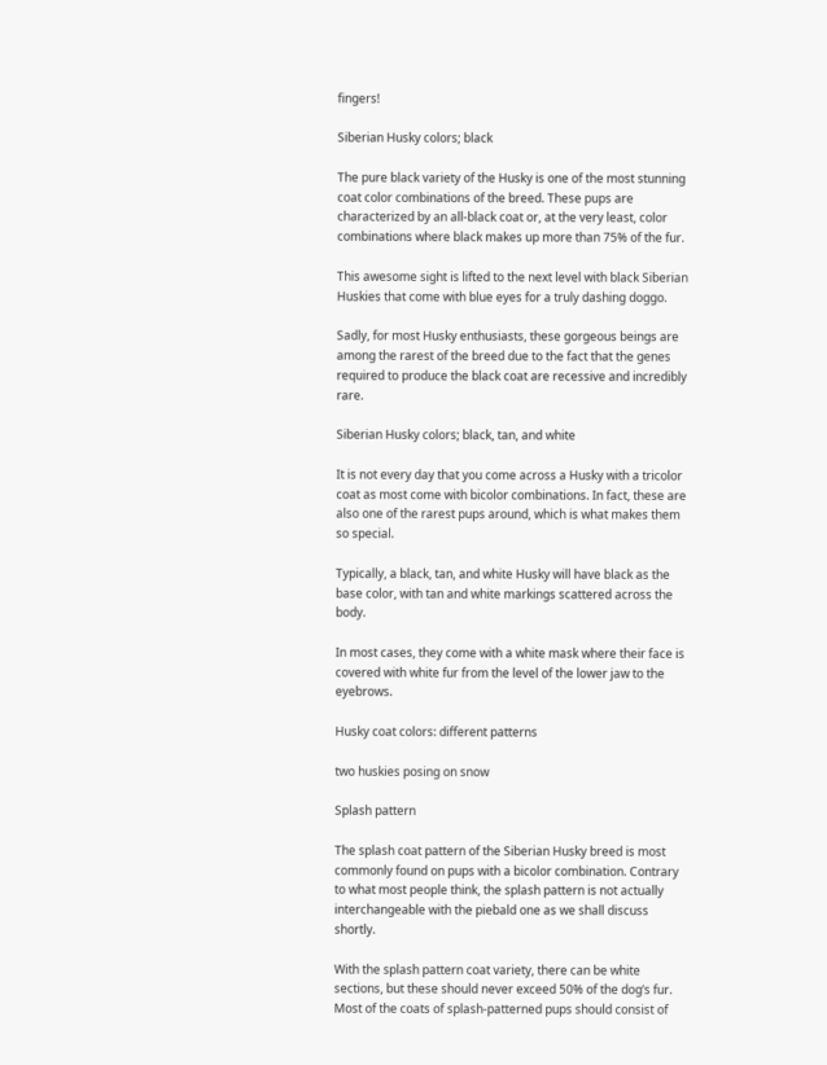fingers!

Siberian Husky colors; black

The pure black variety of the Husky is one of the most stunning coat color combinations of the breed. These pups are characterized by an all-black coat or, at the very least, color combinations where black makes up more than 75% of the fur.

This awesome sight is lifted to the next level with black Siberian Huskies that come with blue eyes for a truly dashing doggo.

Sadly, for most Husky enthusiasts, these gorgeous beings are among the rarest of the breed due to the fact that the genes required to produce the black coat are recessive and incredibly rare.

Siberian Husky colors; black, tan, and white

It is not every day that you come across a Husky with a tricolor coat as most come with bicolor combinations. In fact, these are also one of the rarest pups around, which is what makes them so special.

Typically, a black, tan, and white Husky will have black as the base color, with tan and white markings scattered across the body.

In most cases, they come with a white mask where their face is covered with white fur from the level of the lower jaw to the eyebrows.

Husky coat colors: different patterns

two huskies posing on snow

Splash pattern

The splash coat pattern of the Siberian Husky breed is most commonly found on pups with a bicolor combination. Contrary to what most people think, the splash pattern is not actually interchangeable with the piebald one as we shall discuss shortly.

With the splash pattern coat variety, there can be white sections, but these should never exceed 50% of the dog’s fur. Most of the coats of splash-patterned pups should consist of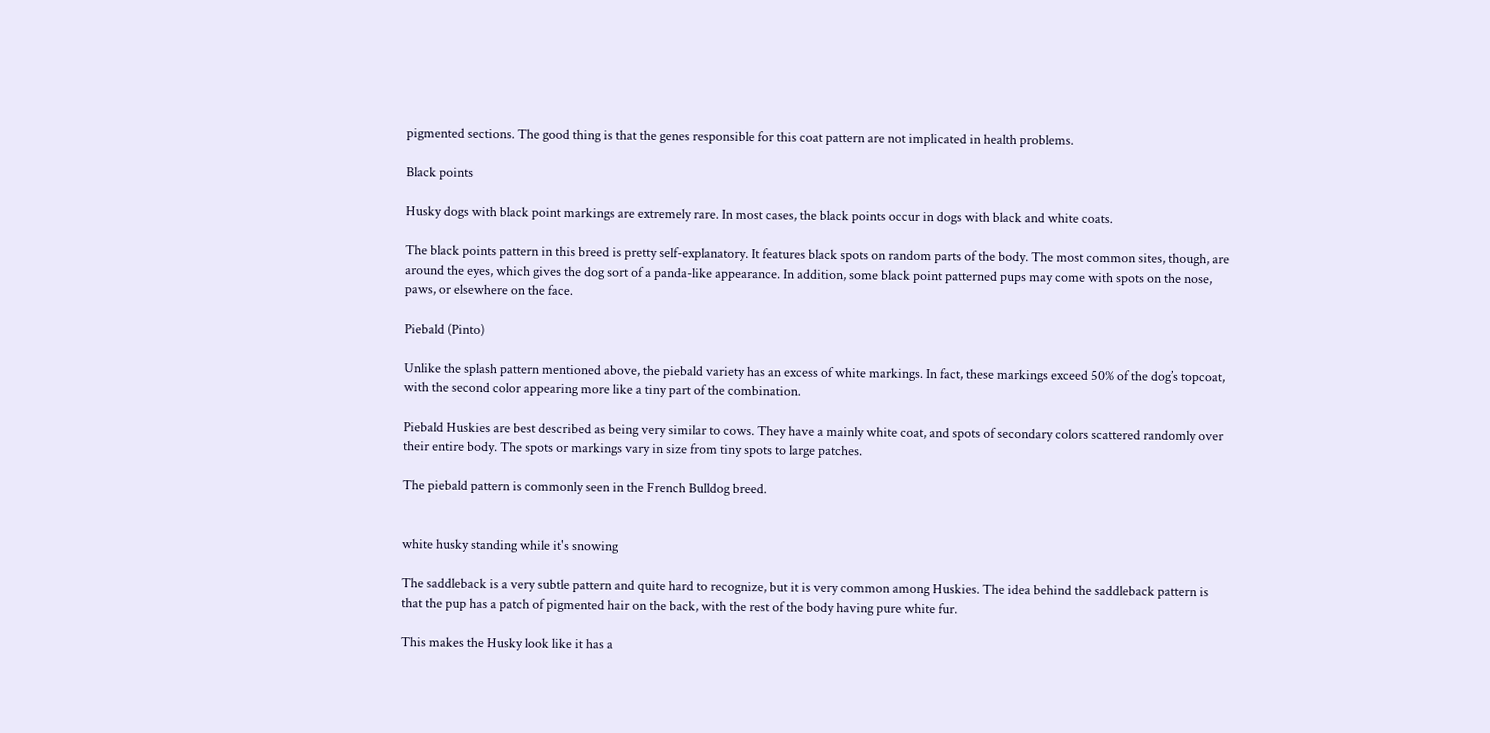pigmented sections. The good thing is that the genes responsible for this coat pattern are not implicated in health problems.

Black points

Husky dogs with black point markings are extremely rare. In most cases, the black points occur in dogs with black and white coats.

The black points pattern in this breed is pretty self-explanatory. It features black spots on random parts of the body. The most common sites, though, are around the eyes, which gives the dog sort of a panda-like appearance. In addition, some black point patterned pups may come with spots on the nose, paws, or elsewhere on the face.

Piebald (Pinto)

Unlike the splash pattern mentioned above, the piebald variety has an excess of white markings. In fact, these markings exceed 50% of the dog’s topcoat, with the second color appearing more like a tiny part of the combination.

Piebald Huskies are best described as being very similar to cows. They have a mainly white coat, and spots of secondary colors scattered randomly over their entire body. The spots or markings vary in size from tiny spots to large patches.

The piebald pattern is commonly seen in the French Bulldog breed.


white husky standing while it's snowing

The saddleback is a very subtle pattern and quite hard to recognize, but it is very common among Huskies. The idea behind the saddleback pattern is that the pup has a patch of pigmented hair on the back, with the rest of the body having pure white fur.

This makes the Husky look like it has a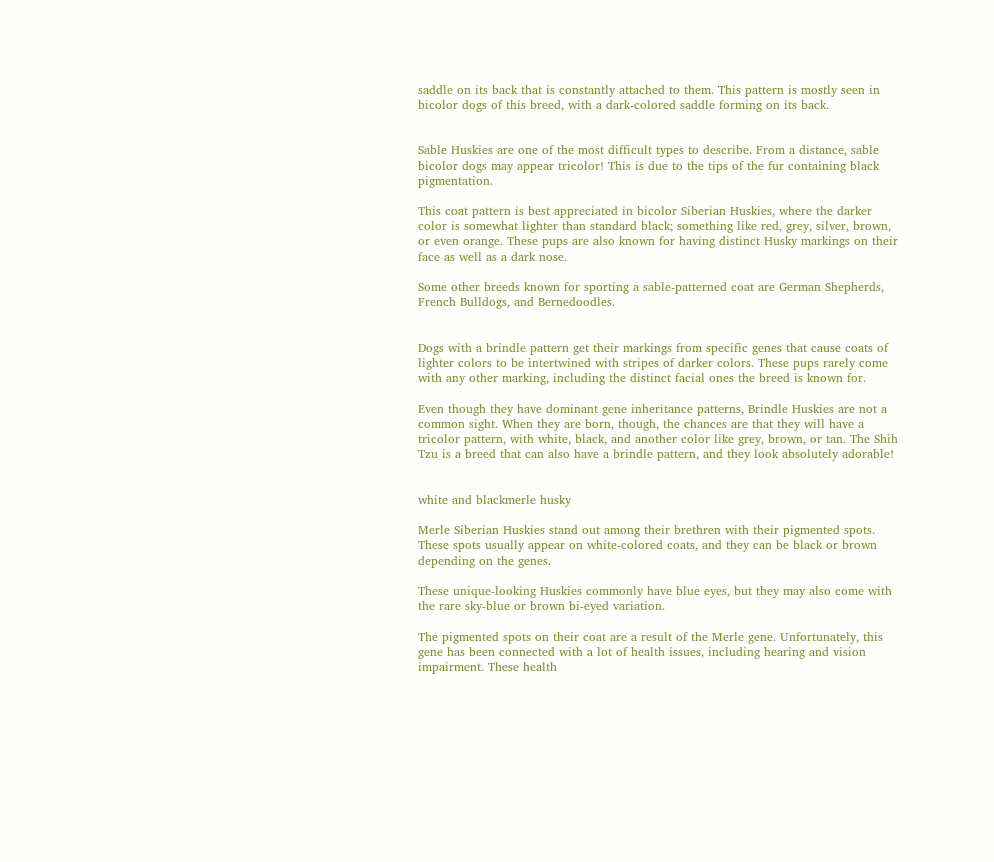saddle on its back that is constantly attached to them. This pattern is mostly seen in bicolor dogs of this breed, with a dark-colored saddle forming on its back.


Sable Huskies are one of the most difficult types to describe. From a distance, sable bicolor dogs may appear tricolor! This is due to the tips of the fur containing black pigmentation.

This coat pattern is best appreciated in bicolor Siberian Huskies, where the darker color is somewhat lighter than standard black; something like red, grey, silver, brown, or even orange. These pups are also known for having distinct Husky markings on their face as well as a dark nose.

Some other breeds known for sporting a sable-patterned coat are German Shepherds, French Bulldogs, and Bernedoodles.


Dogs with a brindle pattern get their markings from specific genes that cause coats of lighter colors to be intertwined with stripes of darker colors. These pups rarely come with any other marking, including the distinct facial ones the breed is known for.

Even though they have dominant gene inheritance patterns, Brindle Huskies are not a common sight. When they are born, though, the chances are that they will have a tricolor pattern, with white, black, and another color like grey, brown, or tan. The Shih Tzu is a breed that can also have a brindle pattern, and they look absolutely adorable!


white and blackmerle husky

Merle Siberian Huskies stand out among their brethren with their pigmented spots. These spots usually appear on white-colored coats, and they can be black or brown depending on the genes.

These unique-looking Huskies commonly have blue eyes, but they may also come with the rare sky-blue or brown bi-eyed variation.

The pigmented spots on their coat are a result of the Merle gene. Unfortunately, this gene has been connected with a lot of health issues, including hearing and vision impairment. These health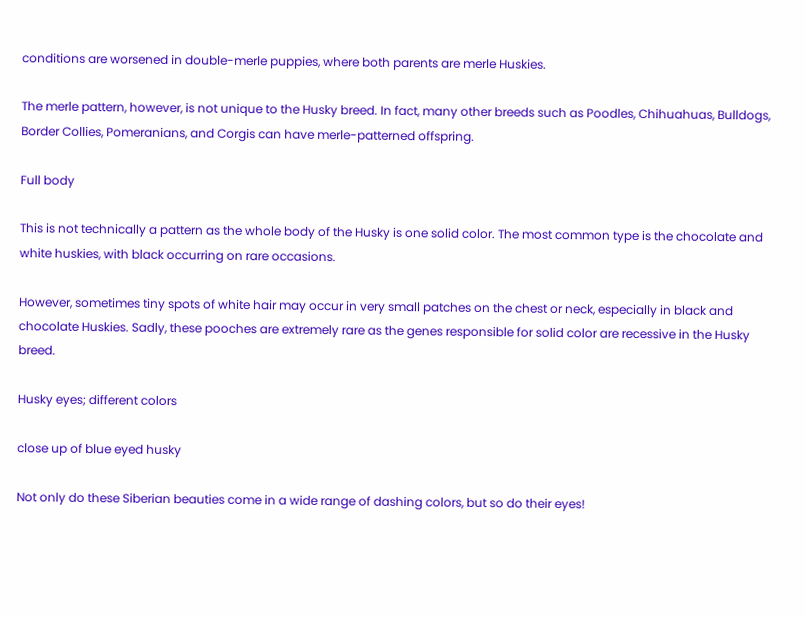conditions are worsened in double-merle puppies, where both parents are merle Huskies.

The merle pattern, however, is not unique to the Husky breed. In fact, many other breeds such as Poodles, Chihuahuas, Bulldogs, Border Collies, Pomeranians, and Corgis can have merle-patterned offspring.

Full body

This is not technically a pattern as the whole body of the Husky is one solid color. The most common type is the chocolate and white huskies, with black occurring on rare occasions.

However, sometimes tiny spots of white hair may occur in very small patches on the chest or neck, especially in black and chocolate Huskies. Sadly, these pooches are extremely rare as the genes responsible for solid color are recessive in the Husky breed.

Husky eyes; different colors

close up of blue eyed husky

Not only do these Siberian beauties come in a wide range of dashing colors, but so do their eyes!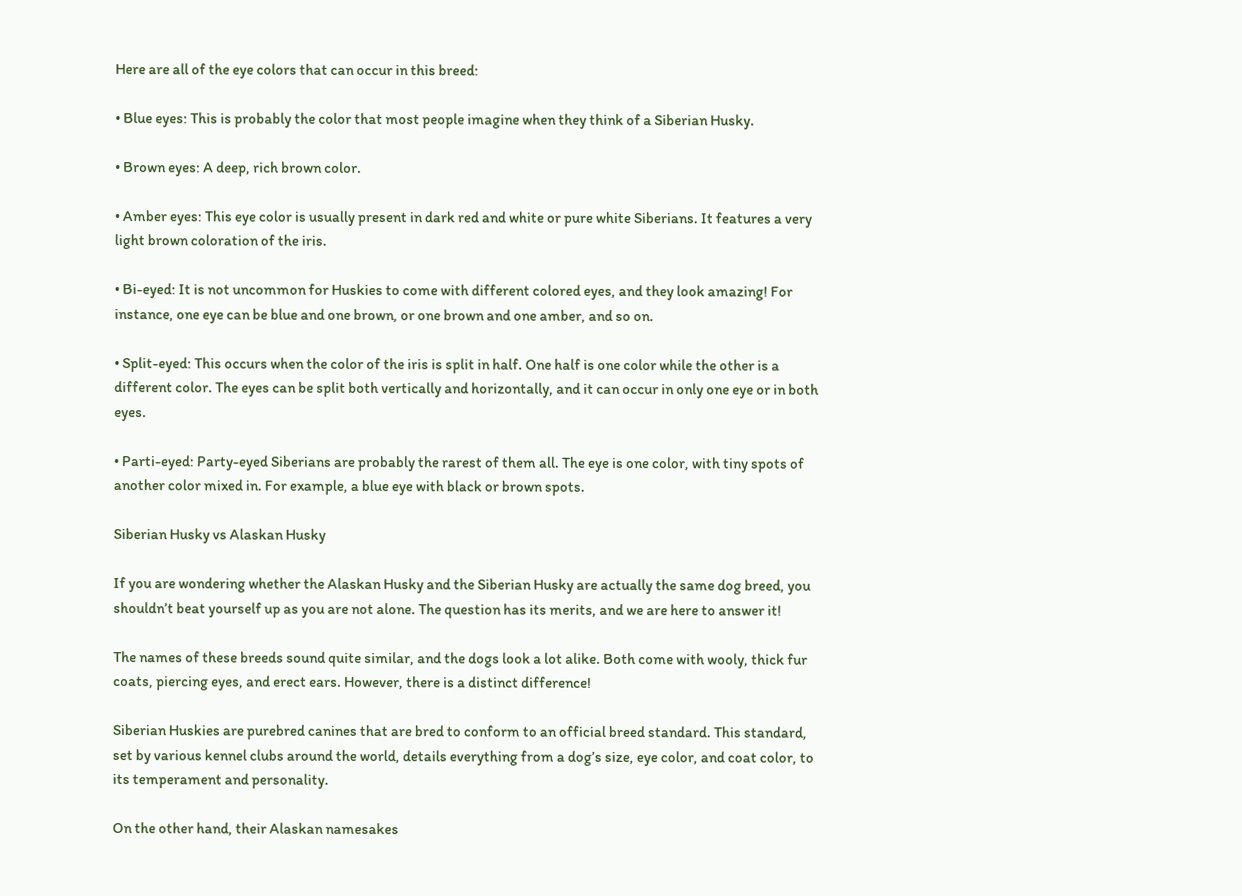Here are all of the eye colors that can occur in this breed:

• Blue eyes: This is probably the color that most people imagine when they think of a Siberian Husky.

• Brown eyes: A deep, rich brown color.

• Amber eyes: This eye color is usually present in dark red and white or pure white Siberians. It features a very light brown coloration of the iris.

• Bi-eyed: It is not uncommon for Huskies to come with different colored eyes, and they look amazing! For instance, one eye can be blue and one brown, or one brown and one amber, and so on.

• Split-eyed: This occurs when the color of the iris is split in half. One half is one color while the other is a different color. The eyes can be split both vertically and horizontally, and it can occur in only one eye or in both eyes.

• Parti-eyed: Party-eyed Siberians are probably the rarest of them all. The eye is one color, with tiny spots of another color mixed in. For example, a blue eye with black or brown spots.

Siberian Husky vs Alaskan Husky

If you are wondering whether the Alaskan Husky and the Siberian Husky are actually the same dog breed, you shouldn’t beat yourself up as you are not alone. The question has its merits, and we are here to answer it!

The names of these breeds sound quite similar, and the dogs look a lot alike. Both come with wooly, thick fur coats, piercing eyes, and erect ears. However, there is a distinct difference!

Siberian Huskies are purebred canines that are bred to conform to an official breed standard. This standard, set by various kennel clubs around the world, details everything from a dog’s size, eye color, and coat color, to its temperament and personality.

On the other hand, their Alaskan namesakes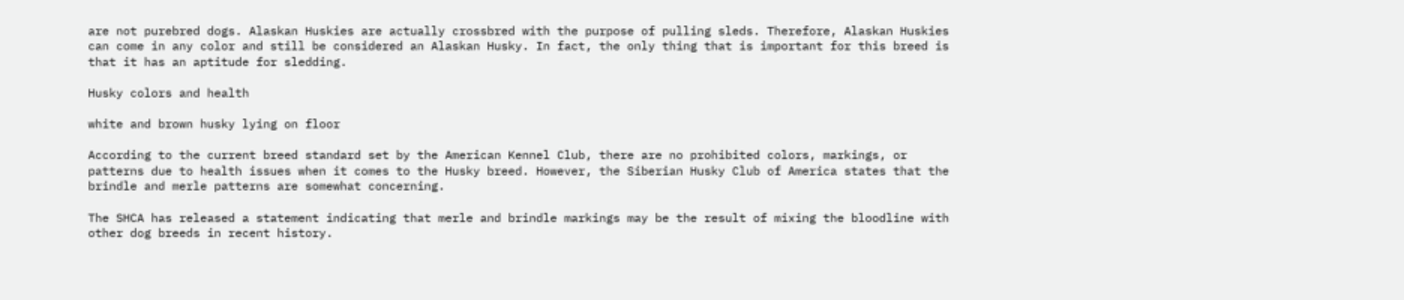are not purebred dogs. Alaskan Huskies are actually crossbred with the purpose of pulling sleds. Therefore, Alaskan Huskies can come in any color and still be considered an Alaskan Husky. In fact, the only thing that is important for this breed is that it has an aptitude for sledding.

Husky colors and health

white and brown husky lying on floor

According to the current breed standard set by the American Kennel Club, there are no prohibited colors, markings, or patterns due to health issues when it comes to the Husky breed. However, the Siberian Husky Club of America states that the brindle and merle patterns are somewhat concerning.

The SHCA has released a statement indicating that merle and brindle markings may be the result of mixing the bloodline with other dog breeds in recent history.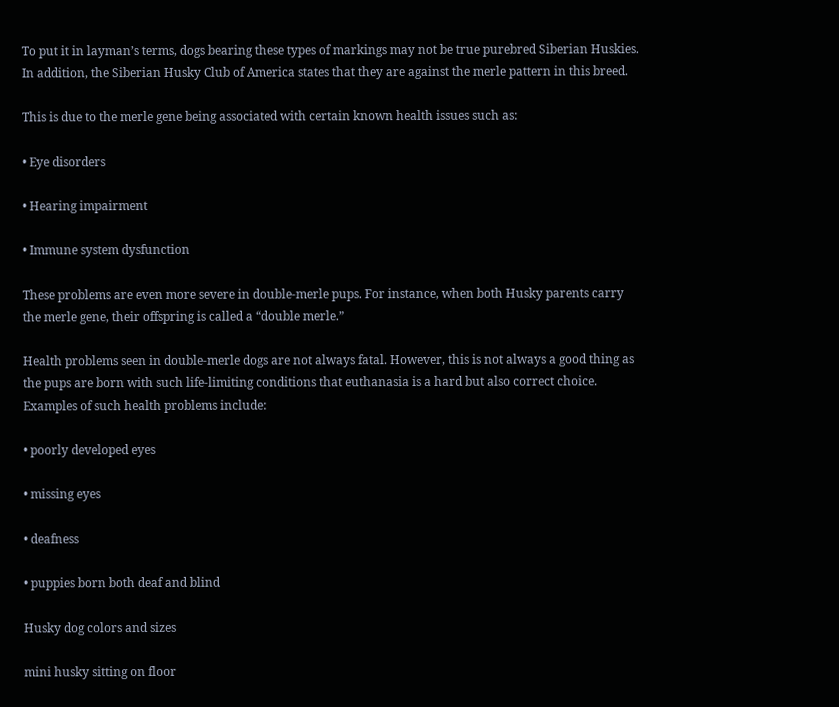To put it in layman’s terms, dogs bearing these types of markings may not be true purebred Siberian Huskies. In addition, the Siberian Husky Club of America states that they are against the merle pattern in this breed.

This is due to the merle gene being associated with certain known health issues such as:

• Eye disorders

• Hearing impairment

• Immune system dysfunction

These problems are even more severe in double-merle pups. For instance, when both Husky parents carry the merle gene, their offspring is called a “double merle.”

Health problems seen in double-merle dogs are not always fatal. However, this is not always a good thing as the pups are born with such life-limiting conditions that euthanasia is a hard but also correct choice. Examples of such health problems include:

• poorly developed eyes

• missing eyes

• deafness

• puppies born both deaf and blind

Husky dog colors and sizes

mini husky sitting on floor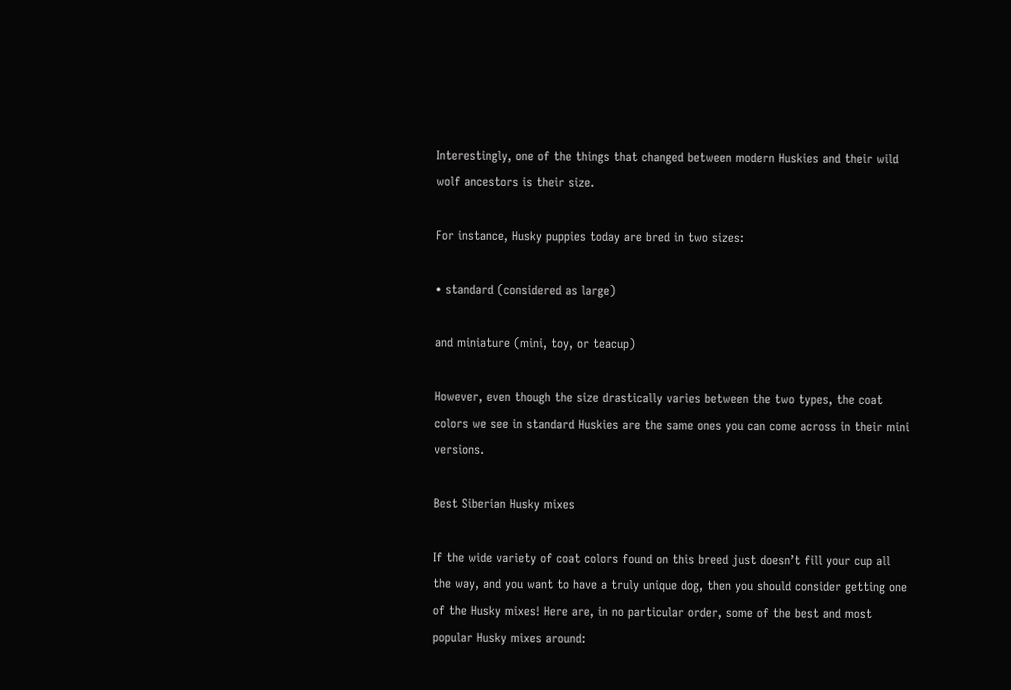Interestingly, one of the things that changed between modern Huskies and their wild wolf ancestors is their size.

For instance, Husky puppies today are bred in two sizes:

• standard (considered as large)

and miniature (mini, toy, or teacup)

However, even though the size drastically varies between the two types, the coat colors we see in standard Huskies are the same ones you can come across in their mini versions.

Best Siberian Husky mixes

If the wide variety of coat colors found on this breed just doesn’t fill your cup all the way, and you want to have a truly unique dog, then you should consider getting one of the Husky mixes! Here are, in no particular order, some of the best and most popular Husky mixes around: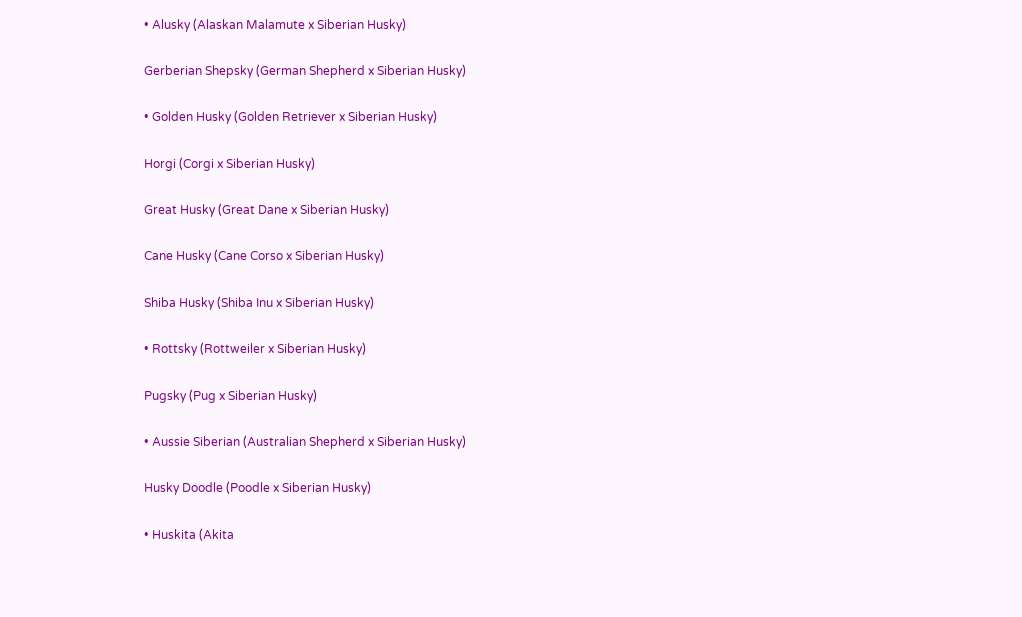• Alusky (Alaskan Malamute x Siberian Husky)

Gerberian Shepsky (German Shepherd x Siberian Husky)

• Golden Husky (Golden Retriever x Siberian Husky)

Horgi (Corgi x Siberian Husky)

Great Husky (Great Dane x Siberian Husky)

Cane Husky (Cane Corso x Siberian Husky)

Shiba Husky (Shiba Inu x Siberian Husky)

• Rottsky (Rottweiler x Siberian Husky)

Pugsky (Pug x Siberian Husky)

• Aussie Siberian (Australian Shepherd x Siberian Husky)

Husky Doodle (Poodle x Siberian Husky)

• Huskita (Akita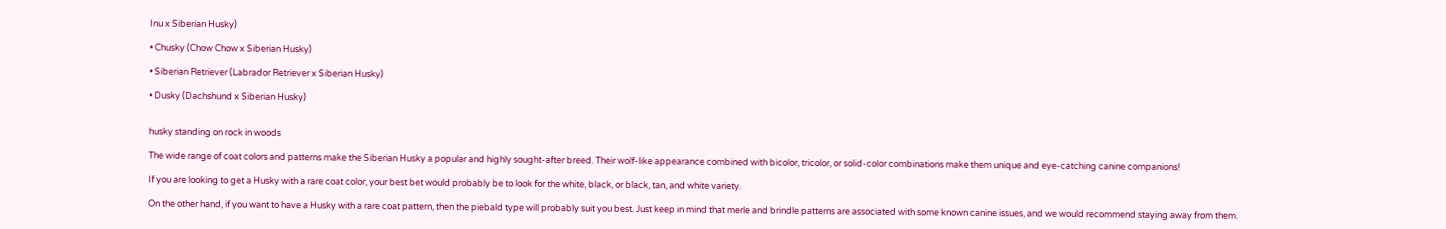Inu x Siberian Husky)

• Chusky (Chow Chow x Siberian Husky)

• Siberian Retriever (Labrador Retriever x Siberian Husky)

• Dusky (Dachshund x Siberian Husky)


husky standing on rock in woods

The wide range of coat colors and patterns make the Siberian Husky a popular and highly sought-after breed. Their wolf-like appearance combined with bicolor, tricolor, or solid-color combinations make them unique and eye-catching canine companions!

If you are looking to get a Husky with a rare coat color, your best bet would probably be to look for the white, black, or black, tan, and white variety.

On the other hand, if you want to have a Husky with a rare coat pattern, then the piebald type will probably suit you best. Just keep in mind that merle and brindle patterns are associated with some known canine issues, and we would recommend staying away from them.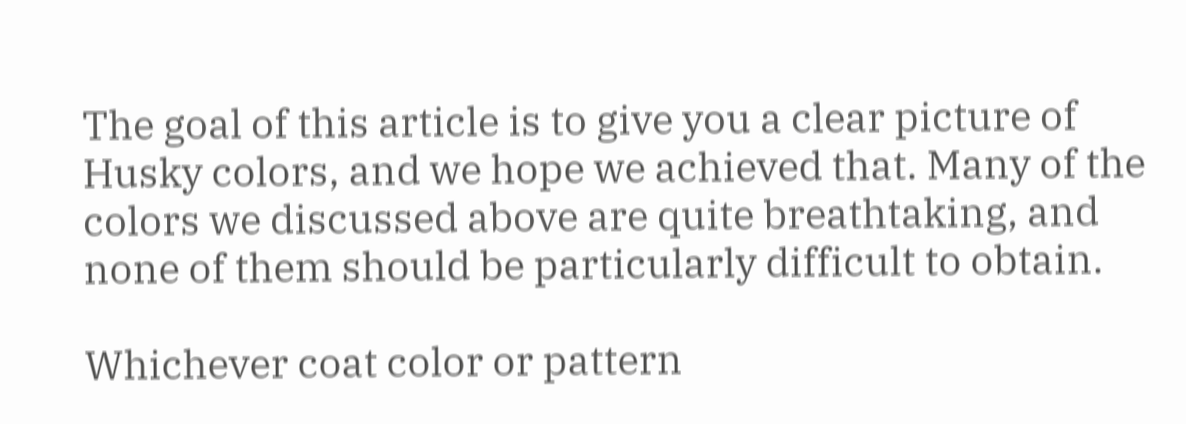The goal of this article is to give you a clear picture of Husky colors, and we hope we achieved that. Many of the colors we discussed above are quite breathtaking, and none of them should be particularly difficult to obtain.

Whichever coat color or pattern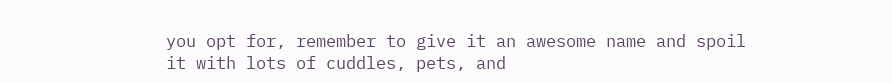you opt for, remember to give it an awesome name and spoil it with lots of cuddles, pets, and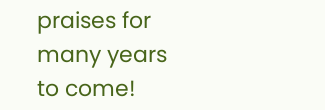praises for many years to come!